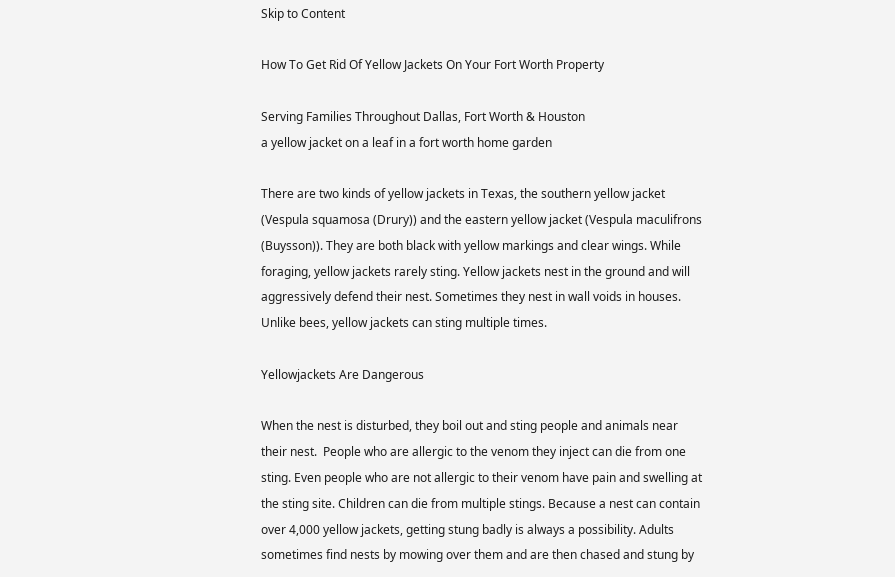Skip to Content

How To Get Rid Of Yellow Jackets On Your Fort Worth Property

Serving Families Throughout Dallas, Fort Worth & Houston
a yellow jacket on a leaf in a fort worth home garden

There are two kinds of yellow jackets in Texas, the southern yellow jacket (Vespula squamosa (Drury)) and the eastern yellow jacket (Vespula maculifrons (Buysson)). They are both black with yellow markings and clear wings. While foraging, yellow jackets rarely sting. Yellow jackets nest in the ground and will aggressively defend their nest. Sometimes they nest in wall voids in houses. Unlike bees, yellow jackets can sting multiple times.

Yellowjackets Are Dangerous

When the nest is disturbed, they boil out and sting people and animals near their nest.  People who are allergic to the venom they inject can die from one sting. Even people who are not allergic to their venom have pain and swelling at the sting site. Children can die from multiple stings. Because a nest can contain over 4,000 yellow jackets, getting stung badly is always a possibility. Adults sometimes find nests by mowing over them and are then chased and stung by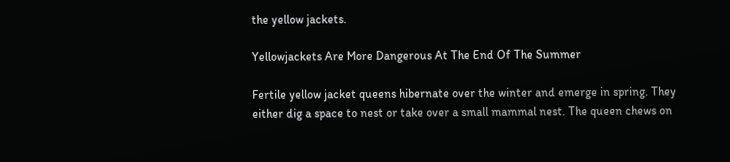the yellow jackets.

Yellowjackets Are More Dangerous At The End Of The Summer

Fertile yellow jacket queens hibernate over the winter and emerge in spring. They either dig a space to nest or take over a small mammal nest. The queen chews on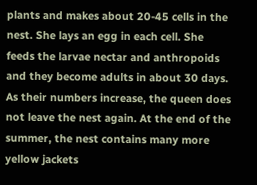plants and makes about 20-45 cells in the nest. She lays an egg in each cell. She feeds the larvae nectar and anthropoids and they become adults in about 30 days. As their numbers increase, the queen does not leave the nest again. At the end of the summer, the nest contains many more yellow jackets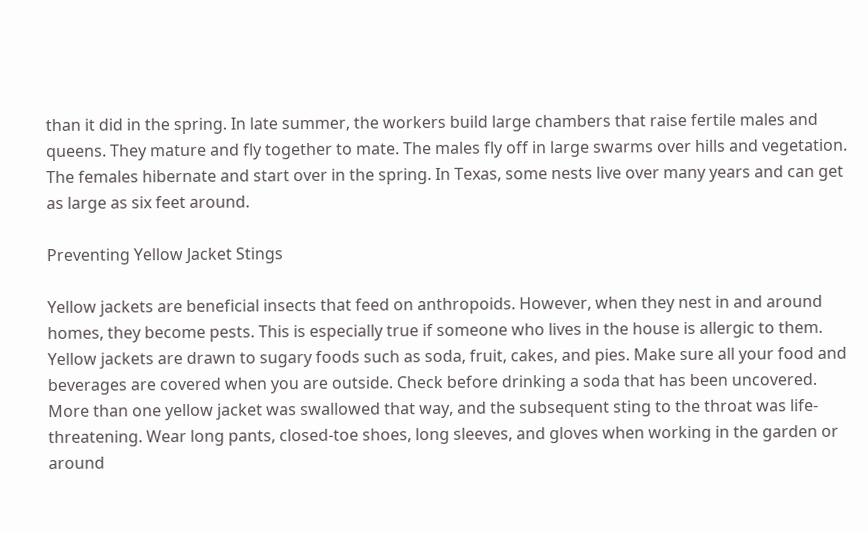than it did in the spring. In late summer, the workers build large chambers that raise fertile males and queens. They mature and fly together to mate. The males fly off in large swarms over hills and vegetation. The females hibernate and start over in the spring. In Texas, some nests live over many years and can get as large as six feet around.

Preventing Yellow Jacket Stings

Yellow jackets are beneficial insects that feed on anthropoids. However, when they nest in and around homes, they become pests. This is especially true if someone who lives in the house is allergic to them. Yellow jackets are drawn to sugary foods such as soda, fruit, cakes, and pies. Make sure all your food and beverages are covered when you are outside. Check before drinking a soda that has been uncovered. More than one yellow jacket was swallowed that way, and the subsequent sting to the throat was life-threatening. Wear long pants, closed-toe shoes, long sleeves, and gloves when working in the garden or around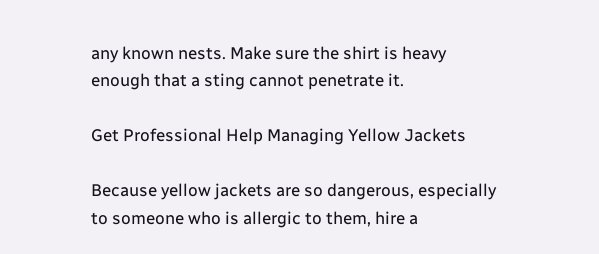any known nests. Make sure the shirt is heavy enough that a sting cannot penetrate it.

Get Professional Help Managing Yellow Jackets

Because yellow jackets are so dangerous, especially to someone who is allergic to them, hire a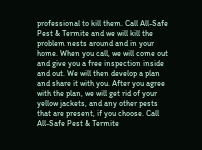professional to kill them. Call All-Safe Pest & Termite and we will kill the problem nests around and in your home. When you call, we will come out and give you a free inspection inside and out. We will then develop a plan and share it with you. After you agree with the plan, we will get rid of your yellow jackets, and any other pests that are present, if you choose. Call All-Safe Pest & Termite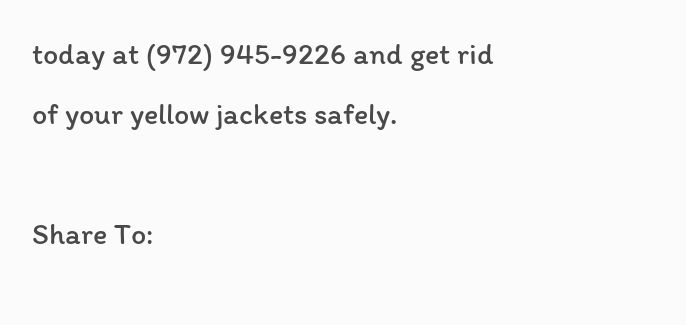today at (972) 945-9226 and get rid of your yellow jackets safely.

Share To: